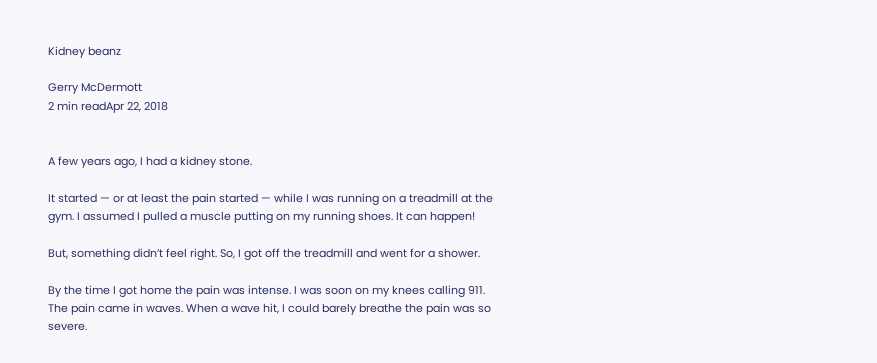Kidney beanz

Gerry McDermott
2 min readApr 22, 2018


A few years ago, I had a kidney stone.

It started — or at least the pain started — while I was running on a treadmill at the gym. I assumed I pulled a muscle putting on my running shoes. It can happen!

But, something didn’t feel right. So, I got off the treadmill and went for a shower.

By the time I got home the pain was intense. I was soon on my knees calling 911. The pain came in waves. When a wave hit, I could barely breathe the pain was so severe.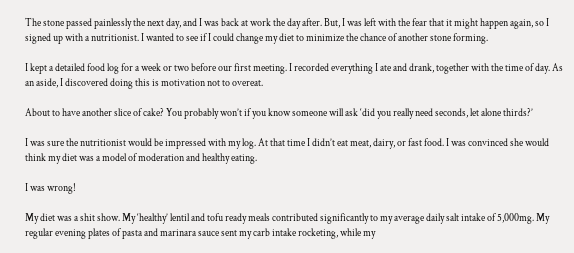The stone passed painlessly the next day, and I was back at work the day after. But, I was left with the fear that it might happen again, so I signed up with a nutritionist. I wanted to see if I could change my diet to minimize the chance of another stone forming.

I kept a detailed food log for a week or two before our first meeting. I recorded everything I ate and drank, together with the time of day. As an aside, I discovered doing this is motivation not to overeat.

About to have another slice of cake? You probably won’t if you know someone will ask ‘did you really need seconds, let alone thirds?’

I was sure the nutritionist would be impressed with my log. At that time I didn’t eat meat, dairy, or fast food. I was convinced she would think my diet was a model of moderation and healthy eating.

I was wrong!

My diet was a shit show. My ‘healthy’ lentil and tofu ready meals contributed significantly to my average daily salt intake of 5,000mg. My regular evening plates of pasta and marinara sauce sent my carb intake rocketing, while my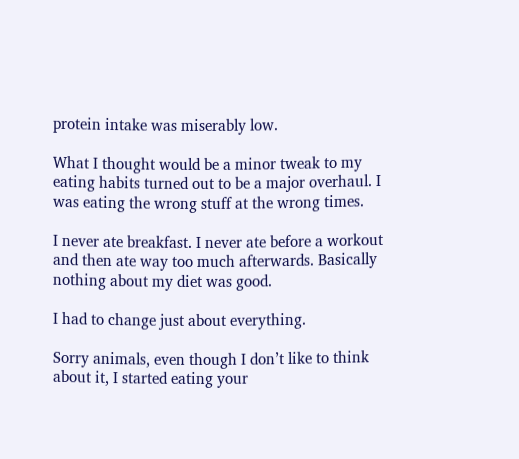protein intake was miserably low.

What I thought would be a minor tweak to my eating habits turned out to be a major overhaul. I was eating the wrong stuff at the wrong times.

I never ate breakfast. I never ate before a workout and then ate way too much afterwards. Basically nothing about my diet was good.

I had to change just about everything.

Sorry animals, even though I don’t like to think about it, I started eating your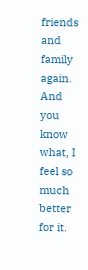friends and family again. And you know what, I feel so much better for it.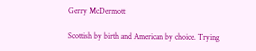Gerry McDermott

Scottish by birth and American by choice. Trying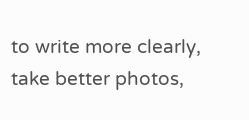to write more clearly, take better photos,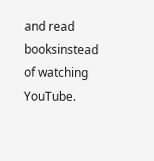and read booksinstead of watching YouTube.